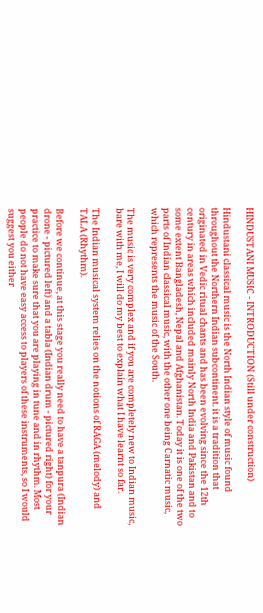HINDUSTANI MUSIC - INTRODUCTION (Still under construction)

Hindustani classical music is the North Indian style of music found throughout the Northern Indian subcontinent. it is a tradition that originated in Vedic ritual chants and has been evolving since the 12th century in areas which included mainly North India and Pakistan and to some extent Bangladesh, Nepal and Afghanistan. Today it is one of the two parts of Indian classical music, with the other one being Carnatic music, which represents the music of the South.

The music is very complex and if you are completely new to Indian music, bare with me, I will do my best to explain what I have learnt so far.

The Indian musical system relies on the notions of RAGA (melody) and TALA (Rhythm).

Before we continue, at this stage you really need to have a tanpura (Indian drone - pictured left) and a tabla (Indian drum - pictured right) for your practice to make sure that you are playing in tune and in rhythm. Most people do not have easy access to players of these instruments, so I would suggest you either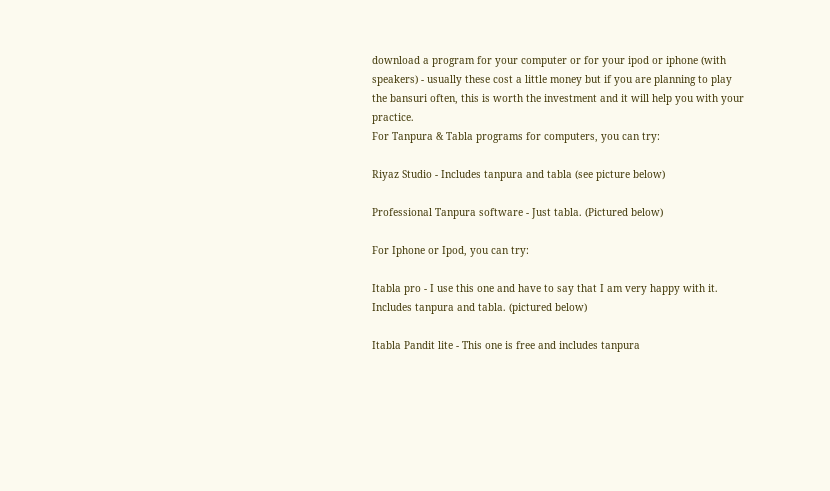download a program for your computer or for your ipod or iphone (with speakers) - usually these cost a little money but if you are planning to play the bansuri often, this is worth the investment and it will help you with your practice.
For Tanpura & Tabla programs for computers, you can try:

Riyaz Studio - Includes tanpura and tabla (see picture below)

Professional Tanpura software - Just tabla. (Pictured below)

For Iphone or Ipod, you can try:

Itabla pro - I use this one and have to say that I am very happy with it. Includes tanpura and tabla. (pictured below)

Itabla Pandit lite - This one is free and includes tanpura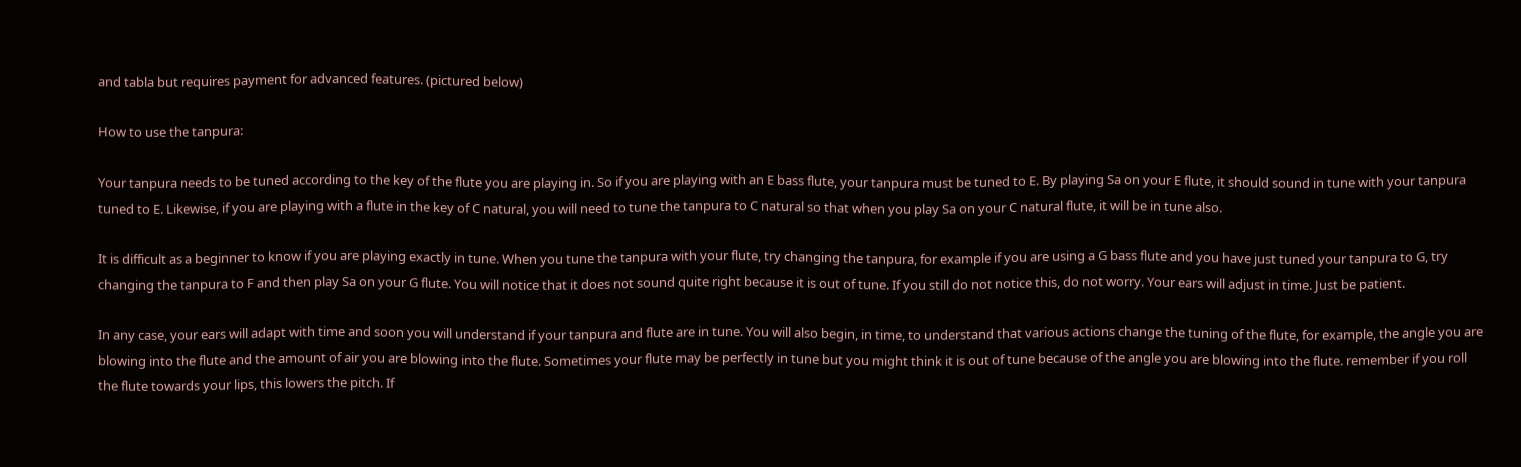and tabla but requires payment for advanced features. (pictured below)

How to use the tanpura:

Your tanpura needs to be tuned according to the key of the flute you are playing in. So if you are playing with an E bass flute, your tanpura must be tuned to E. By playing Sa on your E flute, it should sound in tune with your tanpura tuned to E. Likewise, if you are playing with a flute in the key of C natural, you will need to tune the tanpura to C natural so that when you play Sa on your C natural flute, it will be in tune also.

It is difficult as a beginner to know if you are playing exactly in tune. When you tune the tanpura with your flute, try changing the tanpura, for example if you are using a G bass flute and you have just tuned your tanpura to G, try changing the tanpura to F and then play Sa on your G flute. You will notice that it does not sound quite right because it is out of tune. If you still do not notice this, do not worry. Your ears will adjust in time. Just be patient.

In any case, your ears will adapt with time and soon you will understand if your tanpura and flute are in tune. You will also begin, in time, to understand that various actions change the tuning of the flute, for example, the angle you are blowing into the flute and the amount of air you are blowing into the flute. Sometimes your flute may be perfectly in tune but you might think it is out of tune because of the angle you are blowing into the flute. remember if you roll the flute towards your lips, this lowers the pitch. If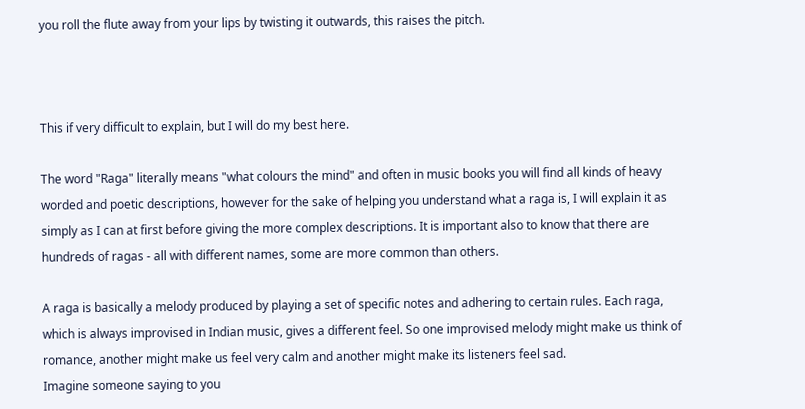you roll the flute away from your lips by twisting it outwards, this raises the pitch.



This if very difficult to explain, but I will do my best here.

The word "Raga" literally means "what colours the mind" and often in music books you will find all kinds of heavy worded and poetic descriptions, however for the sake of helping you understand what a raga is, I will explain it as simply as I can at first before giving the more complex descriptions. It is important also to know that there are hundreds of ragas - all with different names, some are more common than others.

A raga is basically a melody produced by playing a set of specific notes and adhering to certain rules. Each raga, which is always improvised in Indian music, gives a different feel. So one improvised melody might make us think of romance, another might make us feel very calm and another might make its listeners feel sad.
Imagine someone saying to you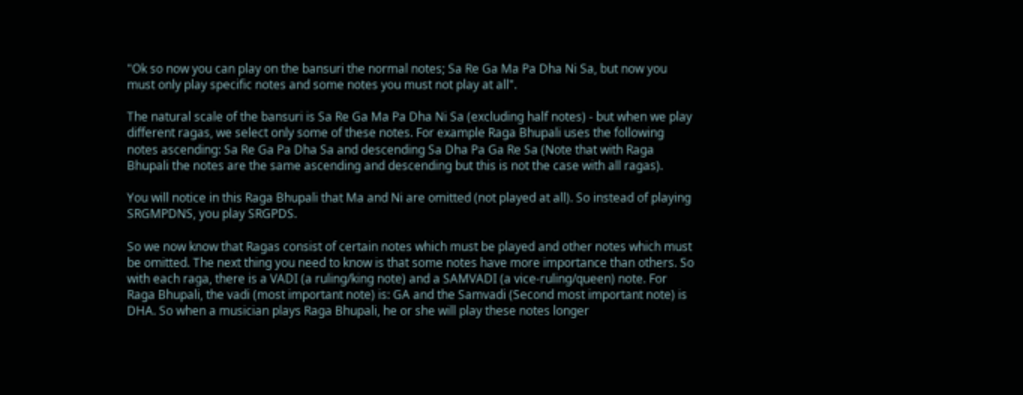"Ok so now you can play on the bansuri the normal notes; Sa Re Ga Ma Pa Dha Ni Sa, but now you must only play specific notes and some notes you must not play at all".

The natural scale of the bansuri is Sa Re Ga Ma Pa Dha Ni Sa (excluding half notes) - but when we play different ragas, we select only some of these notes. For example Raga Bhupali uses the following notes ascending: Sa Re Ga Pa Dha Sa and descending Sa Dha Pa Ga Re Sa (Note that with Raga Bhupali the notes are the same ascending and descending but this is not the case with all ragas).

You will notice in this Raga Bhupali that Ma and Ni are omitted (not played at all). So instead of playing SRGMPDNS, you play SRGPDS.

So we now know that Ragas consist of certain notes which must be played and other notes which must be omitted. The next thing you need to know is that some notes have more importance than others. So with each raga, there is a VADI (a ruling/king note) and a SAMVADI (a vice-ruling/queen) note. For Raga Bhupali, the vadi (most important note) is: GA and the Samvadi (Second most important note) is DHA. So when a musician plays Raga Bhupali, he or she will play these notes longer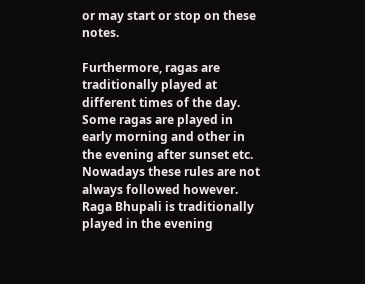or may start or stop on these notes.

Furthermore, ragas are traditionally played at different times of the day. Some ragas are played in early morning and other in the evening after sunset etc. Nowadays these rules are not always followed however.
Raga Bhupali is traditionally played in the evening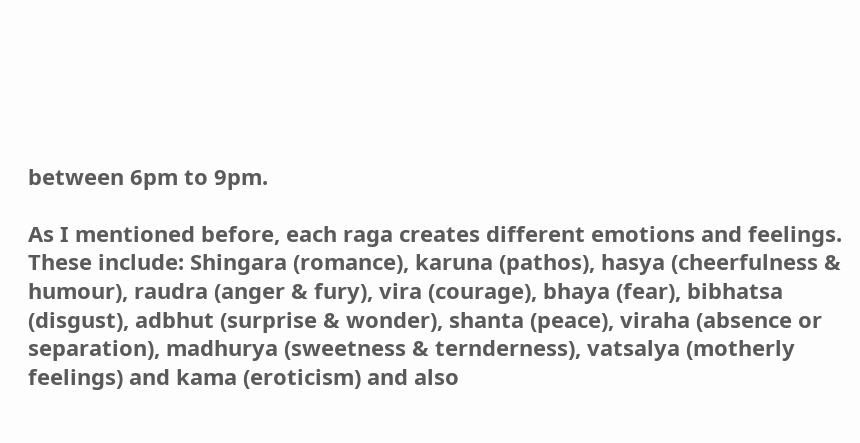between 6pm to 9pm.

As I mentioned before, each raga creates different emotions and feelings. These include: Shingara (romance), karuna (pathos), hasya (cheerfulness & humour), raudra (anger & fury), vira (courage), bhaya (fear), bibhatsa (disgust), adbhut (surprise & wonder), shanta (peace), viraha (absence or separation), madhurya (sweetness & ternderness), vatsalya (motherly feelings) and kama (eroticism) and also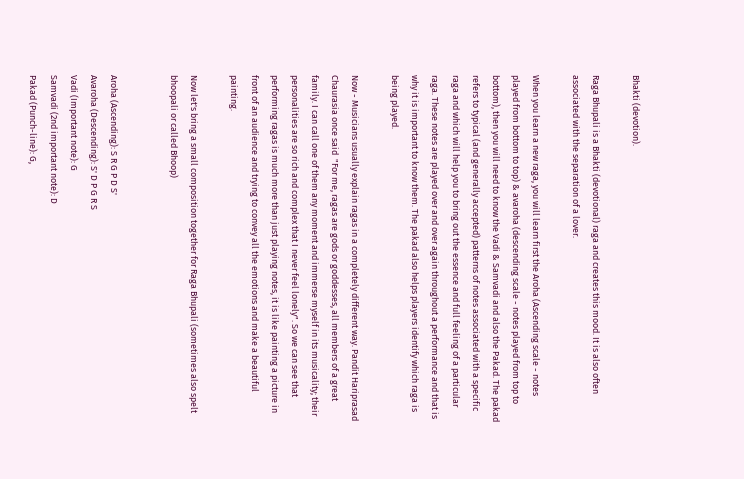Bhakti (devotion).

Raga Bhupali is a Bhakti (devotional) raga and creates this mood. It is also often associated with the separation of a lover.

When you learn a new raga, you will learn first the Aroha (Ascending scale - notes played from bottom to top) & avaroha (descending scale - notes played from top to bottom), then you will need to know the Vadi & Samvadi and also the Pakad. The pakad refers to typical (and generally accepted) patterns of notes associated with a specific raga and which will help you to bring out the essence and full feeling of a particular raga. These notes are played over and over again throughout a performance and that is why it is important to know them. The pakad also helps players identify which raga is being played.

Now - Musicians usually explain ragas in a completely different way. Pandit Hariprasad Chaurasia once said  "For me, ragas are gods or goddesses, all members of a great family. I can call one of them any moment and immerse myself in its musicality; their personalities are so rich and complex that I never feel lonely". So we can see that performing ragas is much more than just playing notes, it is like painting a picture in front of an audience and trying to convey all the emotions and make a beautiful painting.

Now let's bring a small composition together for Raga Bhupali (sometimes also spelt bhoopali or called Bhoop)


Aroha (Ascending): S R G P D S'
Avaroha (Descending): S' D P G R S
Vadi (Important note): G
Samvadi (2nd important note): D
Pakad (Punch-line): G,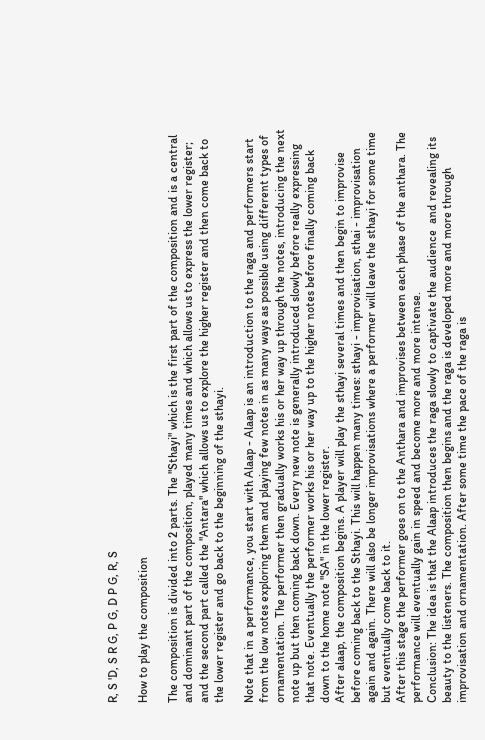R, S 'D, S R G, P G, D P G, R, S

How to play the composition

The composition is divided into 2 parts. The "Sthayi" which is the first part of the composition and is a central and dominant part of the composition, played many times and which allows us to express the lower register; and the second part called the "Antara" which allows us to explore the higher register and then come back to the lower register and go back to the beginning of the sthayi.

Note that in a performance, you start with Alaap - Alaap is an introduction to the raga and performers start from the low notes exploring them and playing few notes in as many ways as possible using different types of ornamentation. The performer then gradually works his or her way up through the notes, introducing the next note up but then coming back down. Every new note is generally introduced slowly before really expressing that note. Eventually the performer works his or her way up to the higher notes before finally coming back down to the home note "SA" in the lower register.
After alaap, the composition begins. A player will play the sthayi several times and then begin to improvise before coming back to the Sthayi. This will happen many times: sthayi - improvisation, sthai - improvisation again and again. There will also be longer improvisations where a performer will leave the sthayi for some time but eventually come back to it.
After this stage the performer goes on to the Anthara and improvises between each phase of the anthara. The performance will eventually gain in speed and become more and more intense.
Conclusion: The idea is that the Alaap introduces the raga slowly to captivate the audience  and revealing its beauty to the listeners. The composition then begins and the raga is developed more and more through improvisation and ornamentation. After some time the pace of the raga is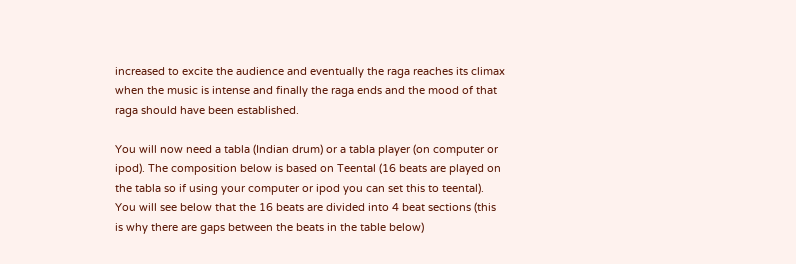increased to excite the audience and eventually the raga reaches its climax when the music is intense and finally the raga ends and the mood of that raga should have been established.

You will now need a tabla (Indian drum) or a tabla player (on computer or ipod). The composition below is based on Teental (16 beats are played on the tabla so if using your computer or ipod you can set this to teental).
You will see below that the 16 beats are divided into 4 beat sections (this is why there are gaps between the beats in the table below)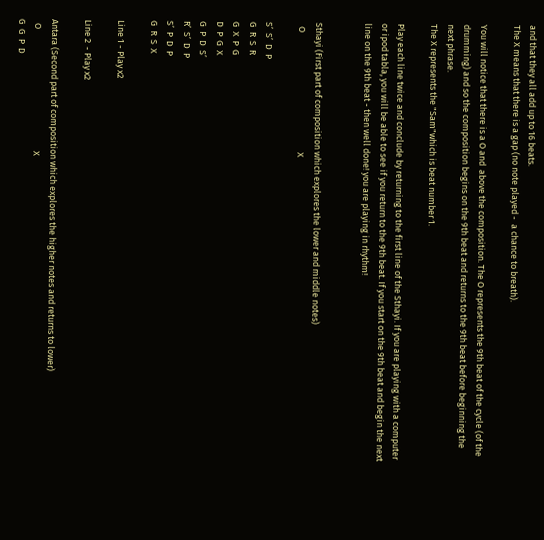and that they all add up to 16 beats.
The X means that there is a gap (no note played -  a chance to breath).

You will notice that there is a O and  above the composition. The O represents the 9th beat of the cycle (of the drumming) and so the composition begins on the 9th beat and returns to the 9th beat before beginning the next phrase.
The X represents the "Sam"which is beat number 1.

Play each line twice and conclude by returning to the first line of the Sthayi. If you are playing with a computer or ipod tabla, you will be able to see if you return to the 9th beat. If you start on the 9th beat and begin the next line on the 9th beat - then well done! you are playing in rhythm!


Sthayi (First part of composition which explores the lower and middle notes)
  O                                                            X

S’  S’  D  P
G  R  S  R
G  X  P  G
D  P  G  X
G  P  D  S’
R’  S’  D  P
S’  P  D  P
G  R  S  X

Line 1 - Play x2

Line 2  - Play x2

Antara (Second part of composition which explores the higher notes and returns to lower)
  O                                                             X
G  G  P  D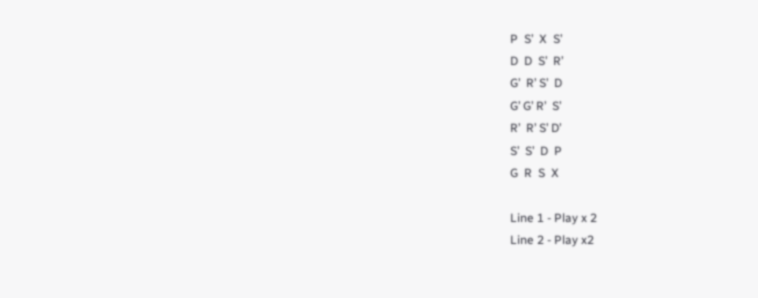P  S’  X  S’
D  D  S’  R’
G’  R’ S’  D
G’ G’ R’  S’
R’  R’ S’ D’
S’  S’  D  P
G  R  S  X

Line 1 - Play x 2
Line 2 - Play x2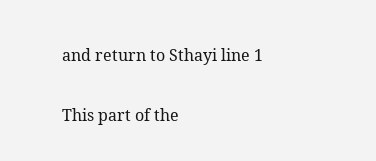and return to Sthayi line 1

This part of the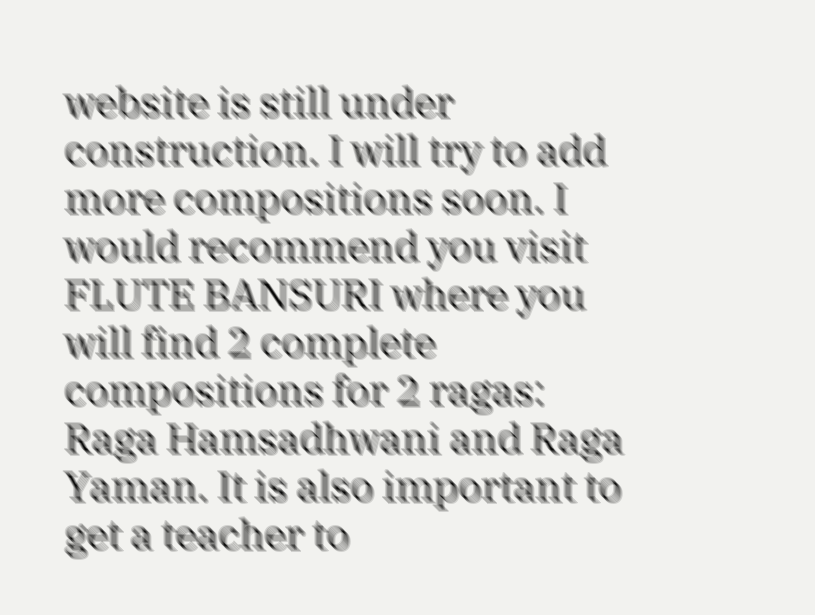website is still under construction. I will try to add more compositions soon. I would recommend you visit FLUTE BANSURI where you will find 2 complete compositions for 2 ragas: Raga Hamsadhwani and Raga Yaman. It is also important to get a teacher to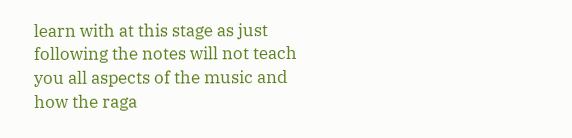learn with at this stage as just following the notes will not teach you all aspects of the music and how the raga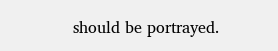should be portrayed.